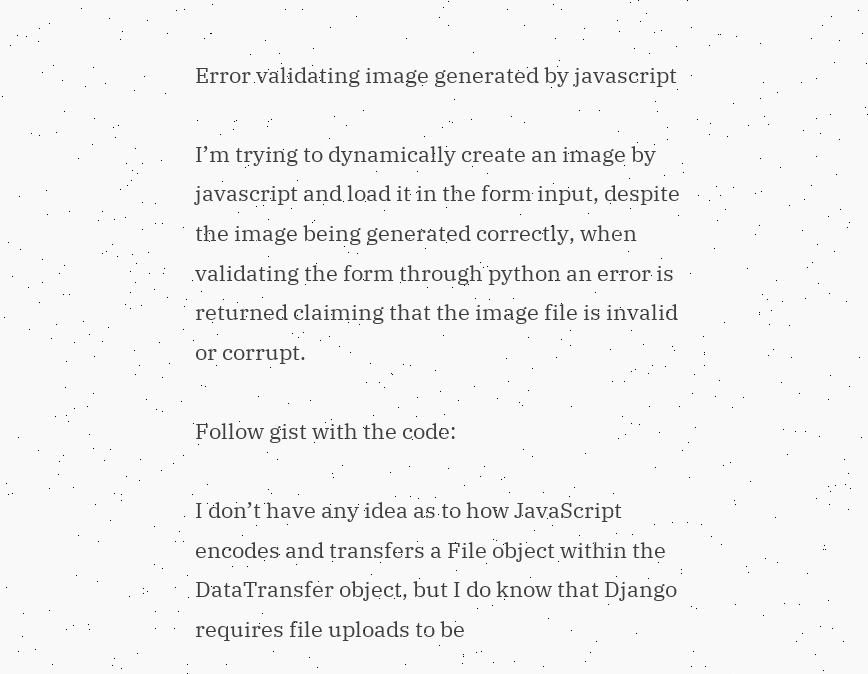Error validating image generated by javascript

I’m trying to dynamically create an image by javascript and load it in the form input, despite the image being generated correctly, when validating the form through python an error is returned claiming that the image file is invalid or corrupt.

Follow gist with the code:

I don’t have any idea as to how JavaScript encodes and transfers a File object within the DataTransfer object, but I do know that Django requires file uploads to be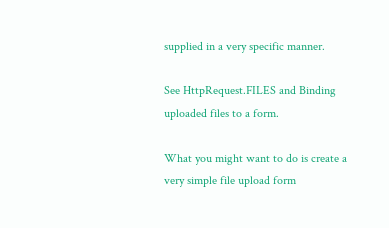supplied in a very specific manner.

See HttpRequest.FILES and Binding uploaded files to a form.

What you might want to do is create a very simple file upload form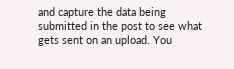and capture the data being submitted in the post to see what gets sent on an upload. You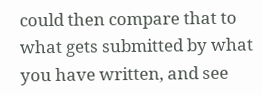could then compare that to what gets submitted by what you have written, and see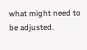what might need to be adjusted.